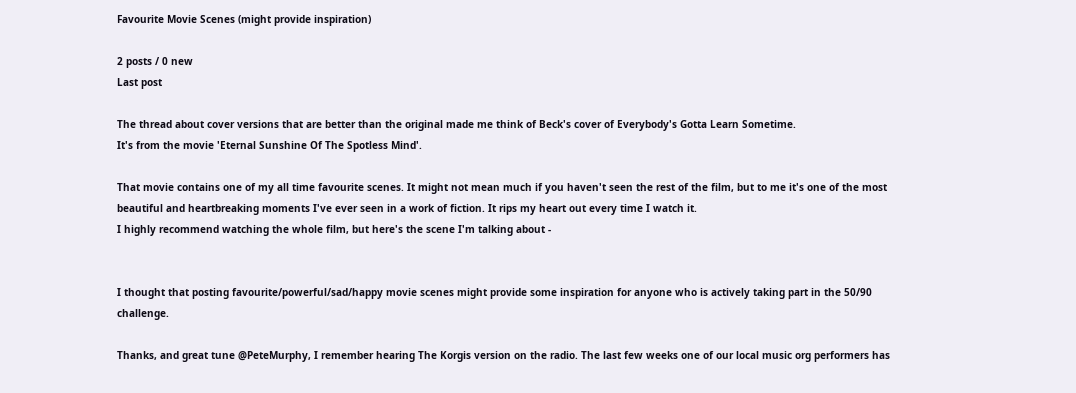Favourite Movie Scenes (might provide inspiration)

2 posts / 0 new
Last post

The thread about cover versions that are better than the original made me think of Beck's cover of Everybody's Gotta Learn Sometime.
It's from the movie 'Eternal Sunshine Of The Spotless Mind'.

That movie contains one of my all time favourite scenes. It might not mean much if you haven't seen the rest of the film, but to me it's one of the most beautiful and heartbreaking moments I've ever seen in a work of fiction. It rips my heart out every time I watch it.
I highly recommend watching the whole film, but here's the scene I'm talking about -


I thought that posting favourite/powerful/sad/happy movie scenes might provide some inspiration for anyone who is actively taking part in the 50/90 challenge.

Thanks, and great tune @PeteMurphy, I remember hearing The Korgis version on the radio. The last few weeks one of our local music org performers has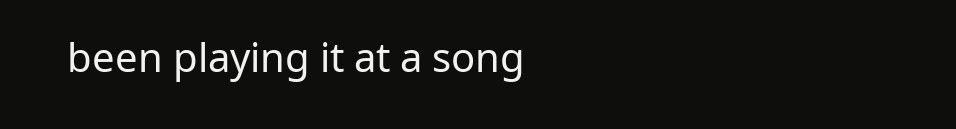been playing it at a song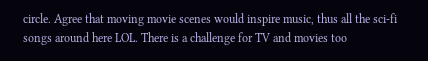circle. Agree that moving movie scenes would inspire music, thus all the sci-fi songs around here LOL. There is a challenge for TV and movies too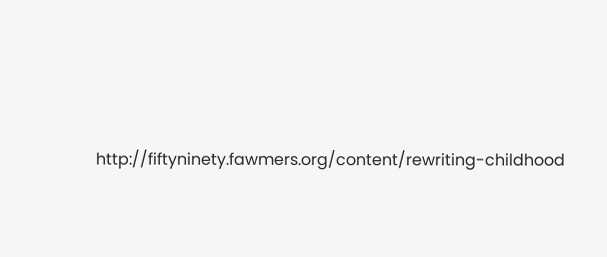http://fiftyninety.fawmers.org/content/rewriting-childhood